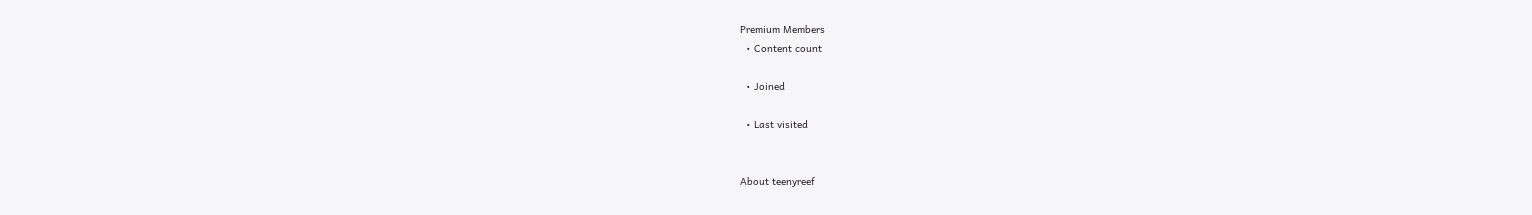Premium Members
  • Content count

  • Joined

  • Last visited


About teenyreef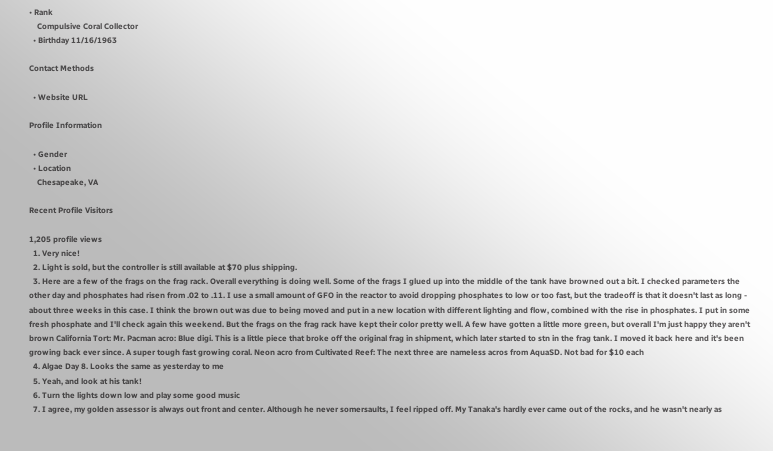• Rank
    Compulsive Coral Collector
  • Birthday 11/16/1963

Contact Methods

  • Website URL

Profile Information

  • Gender
  • Location
    Chesapeake, VA

Recent Profile Visitors

1,205 profile views
  1. Very nice!
  2. Light is sold, but the controller is still available at $70 plus shipping.
  3. Here are a few of the frags on the frag rack. Overall everything is doing well. Some of the frags I glued up into the middle of the tank have browned out a bit. I checked parameters the other day and phosphates had risen from .02 to .11. I use a small amount of GFO in the reactor to avoid dropping phosphates to low or too fast, but the tradeoff is that it doesn't last as long - about three weeks in this case. I think the brown out was due to being moved and put in a new location with different lighting and flow, combined with the rise in phosphates. I put in some fresh phosphate and I'll check again this weekend. But the frags on the frag rack have kept their color pretty well. A few have gotten a little more green, but overall I'm just happy they aren't brown California Tort: Mr. Pacman acro: Blue digi. This is a little piece that broke off the original frag in shipment, which later started to stn in the frag tank. I moved it back here and it's been growing back ever since. A super tough fast growing coral. Neon acro from Cultivated Reef: The next three are nameless acros from AquaSD. Not bad for $10 each
  4. Algae Day 8. Looks the same as yesterday to me
  5. Yeah, and look at his tank!
  6. Turn the lights down low and play some good music
  7. I agree, my golden assessor is always out front and center. Although he never somersaults, I feel ripped off. My Tanaka's hardly ever came out of the rocks, and he wasn't nearly as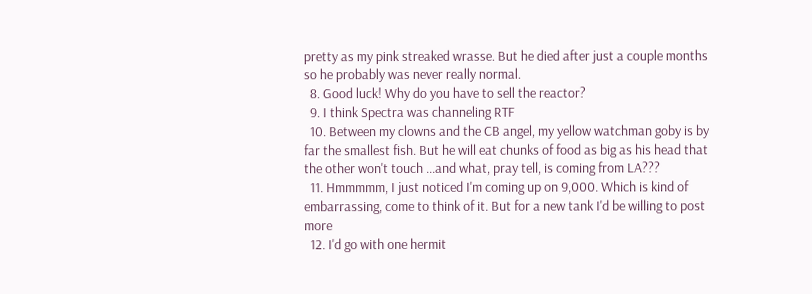pretty as my pink streaked wrasse. But he died after just a couple months so he probably was never really normal.
  8. Good luck! Why do you have to sell the reactor?
  9. I think Spectra was channeling RTF
  10. Between my clowns and the CB angel, my yellow watchman goby is by far the smallest fish. But he will eat chunks of food as big as his head that the other won't touch ...and what, pray tell, is coming from LA???
  11. Hmmmmm, I just noticed I'm coming up on 9,000. Which is kind of embarrassing, come to think of it. But for a new tank I'd be willing to post more
  12. I'd go with one hermit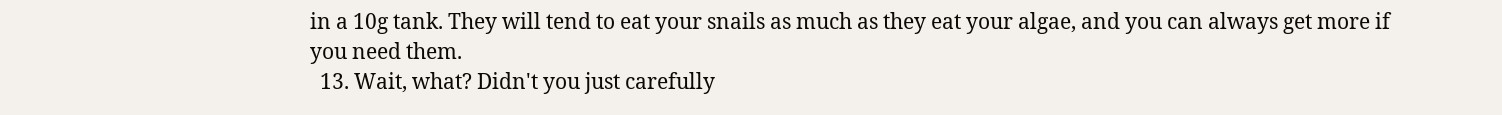in a 10g tank. They will tend to eat your snails as much as they eat your algae, and you can always get more if you need them.
  13. Wait, what? Didn't you just carefully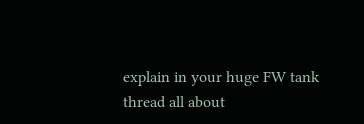explain in your huge FW tank thread all about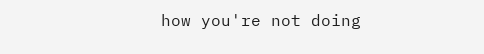how you're not doing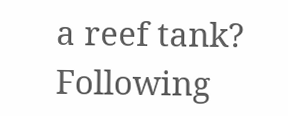a reef tank? Following